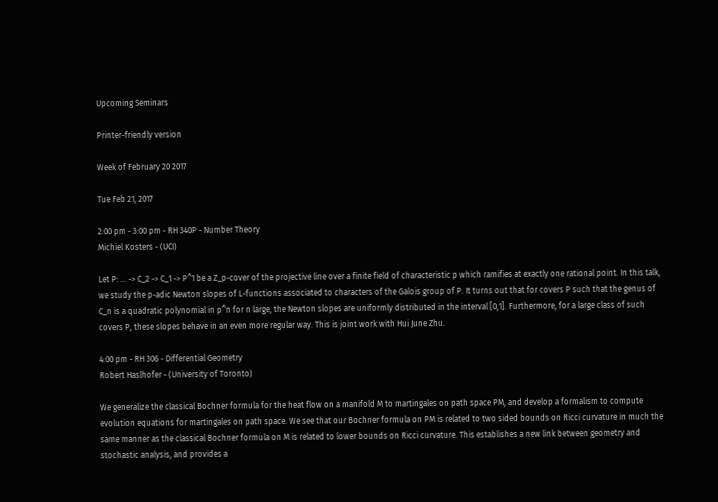Upcoming Seminars

Printer-friendly version

Week of February 20 2017

Tue Feb 21, 2017

2:00 pm - 3:00 pm - RH 340P - Number Theory
Michiel Kosters - (UCI)

Let P: ... -> C_2 -> C_1 -> P^1 be a Z_p-cover of the projective line over a finite field of characteristic p which ramifies at exactly one rational point. In this talk, we study the p-adic Newton slopes of L-functions associated to characters of the Galois group of P. It turns out that for covers P such that the genus of C_n is a quadratic polynomial in p^n for n large, the Newton slopes are uniformly distributed in the interval [0,1]. Furthermore, for a large class of such covers P, these slopes behave in an even more regular way. This is joint work with Hui June Zhu.

4:00 pm - RH 306 - Differential Geometry
Robert Haslhofer - (University of Toronto)

We generalize the classical Bochner formula for the heat flow on a manifold M to martingales on path space PM, and develop a formalism to compute evolution equations for martingales on path space. We see that our Bochner formula on PM is related to two sided bounds on Ricci curvature in much the same manner as the classical Bochner formula on M is related to lower bounds on Ricci curvature. This establishes a new link between geometry and stochastic analysis, and provides a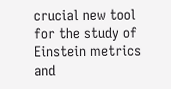crucial new tool for the study of Einstein metrics and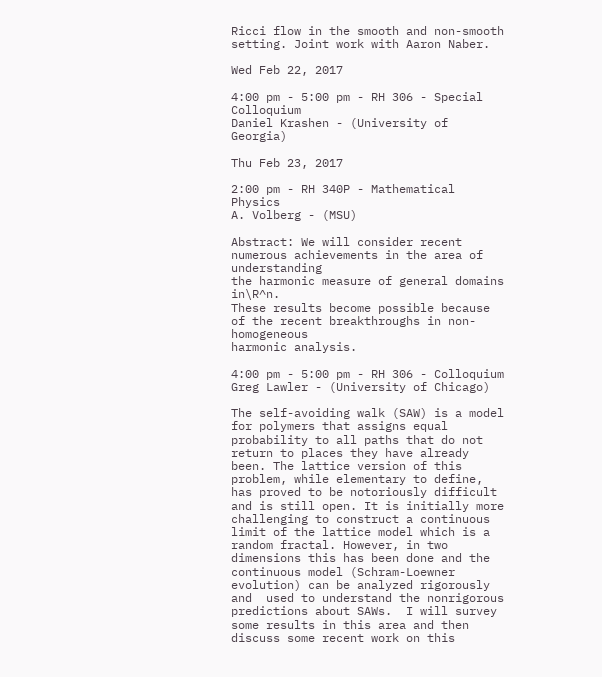Ricci flow in the smooth and non-smooth setting. Joint work with Aaron Naber.

Wed Feb 22, 2017

4:00 pm - 5:00 pm - RH 306 - Special Colloquium
Daniel Krashen - (University of Georgia)

Thu Feb 23, 2017

2:00 pm - RH 340P - Mathematical Physics
A. Volberg - (MSU)

Abstract: We will consider recent numerous achievements in the area of understanding
the harmonic measure of general domains in\R^n.
These results become possible because of the recent breakthroughs in non-homogeneous
harmonic analysis.

4:00 pm - 5:00 pm - RH 306 - Colloquium
Greg Lawler - (University of Chicago)

The self-avoiding walk (SAW) is a model for polymers that assigns equal probability to all paths that do not return to places they have already been. The lattice version of this problem, while elementary to define, has proved to be notoriously difficult and is still open. It is initially more challenging to construct a continuous limit of the lattice model which is a random fractal. However, in two dimensions this has been done and the continuous model (Schram-Loewner evolution) can be analyzed rigorously and  used to understand the nonrigorous predictions about SAWs.  I will survey some results in this area and then discuss some recent work on this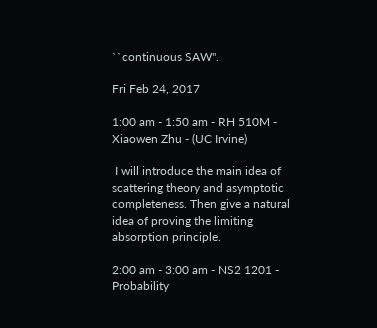``continuous SAW''.

Fri Feb 24, 2017

1:00 am - 1:50 am - RH 510M -
Xiaowen Zhu - (UC Irvine)

 I will introduce the main idea of scattering theory and asymptotic completeness. Then give a natural idea of proving the limiting absorption principle.

2:00 am - 3:00 am - NS2 1201 - Probability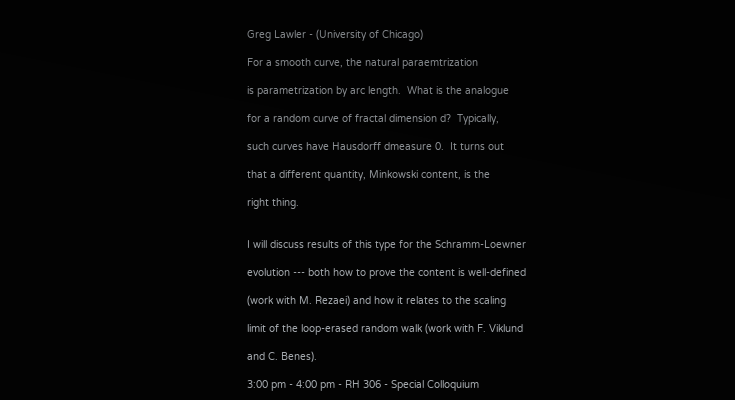Greg Lawler - (University of Chicago)

For a smooth curve, the natural paraemtrization

is parametrization by arc length.  What is the analogue

for a random curve of fractal dimension d?  Typically,

such curves have Hausdorff dmeasure 0.  It turns out

that a different quantity, Minkowski content, is the

right thing.


I will discuss results of this type for the Schramm-Loewner

evolution --- both how to prove the content is well-defined

(work with M. Rezaei) and how it relates to the scaling

limit of the loop-erased random walk (work with F. Viklund

and C. Benes).

3:00 pm - 4:00 pm - RH 306 - Special Colloquium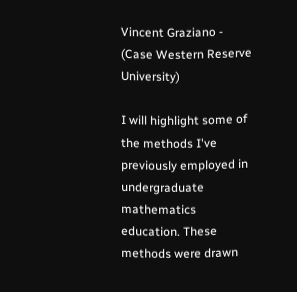Vincent Graziano - (Case Western Reserve University)

I will highlight some of the methods I've previously employed in undergraduate mathematics education. These methods were drawn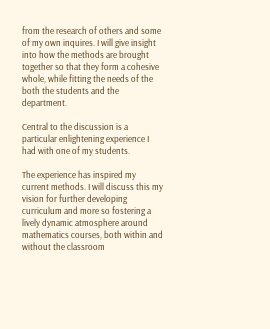from the research of others and some of my own inquires. I will give insight into how the methods are brought together so that they form a cohesive whole, while fitting the needs of the both the students and the department.

Central to the discussion is a particular enlightening experience I had with one of my students.

The experience has inspired my current methods. I will discuss this my vision for further developing curriculum and more so fostering a lively dynamic atmosphere around mathematics courses, both within and without the classroom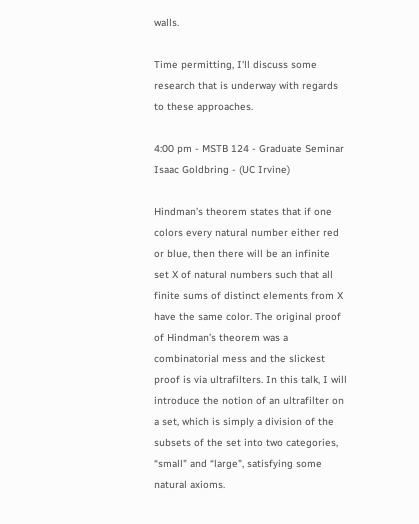walls.

Time permitting, I'll discuss some research that is underway with regards to these approaches.

4:00 pm - MSTB 124 - Graduate Seminar
Isaac Goldbring - (UC Irvine)

Hindman’s theorem states that if one colors every natural number either red or blue, then there will be an infinite set X of natural numbers such that all finite sums of distinct elements from X have the same color. The original proof of Hindman’s theorem was a combinatorial mess and the slickest proof is via ultrafilters. In this talk, I will introduce the notion of an ultrafilter on a set, which is simply a division of the subsets of the set into two categories, “small" and “large", satisfying some natural axioms.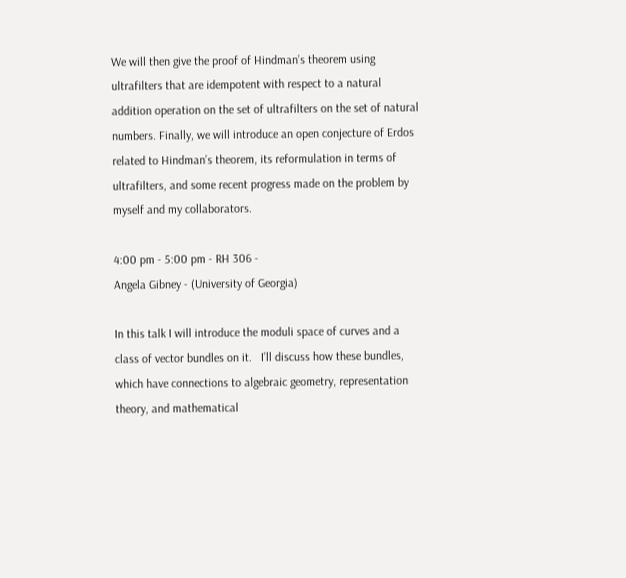We will then give the proof of Hindman’s theorem using ultrafilters that are idempotent with respect to a natural addition operation on the set of ultrafilters on the set of natural numbers. Finally, we will introduce an open conjecture of Erdos related to Hindman’s theorem, its reformulation in terms of ultrafilters, and some recent progress made on the problem by myself and my collaborators.

4:00 pm - 5:00 pm - RH 306 -
Angela Gibney - (University of Georgia)

In this talk I will introduce the moduli space of curves and a class of vector bundles on it.   I’ll discuss how these bundles, which have connections to algebraic geometry, representation theory, and mathematical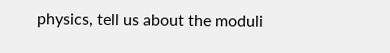physics, tell us about the moduli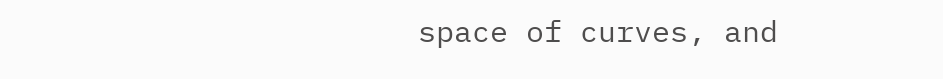space of curves, and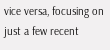vice versa, focusing on just a few recent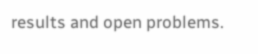results and open problems.